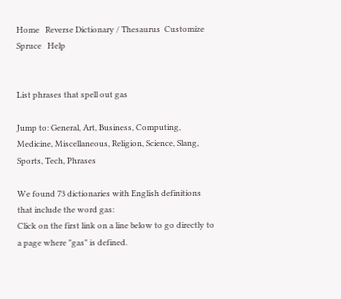Home   Reverse Dictionary / Thesaurus  Customize   Spruce   Help


List phrases that spell out gas

Jump to: General, Art, Business, Computing, Medicine, Miscellaneous, Religion, Science, Slang, Sports, Tech, Phrases

We found 73 dictionaries with English definitions that include the word gas:
Click on the first link on a line below to go directly to a page where "gas" is defined.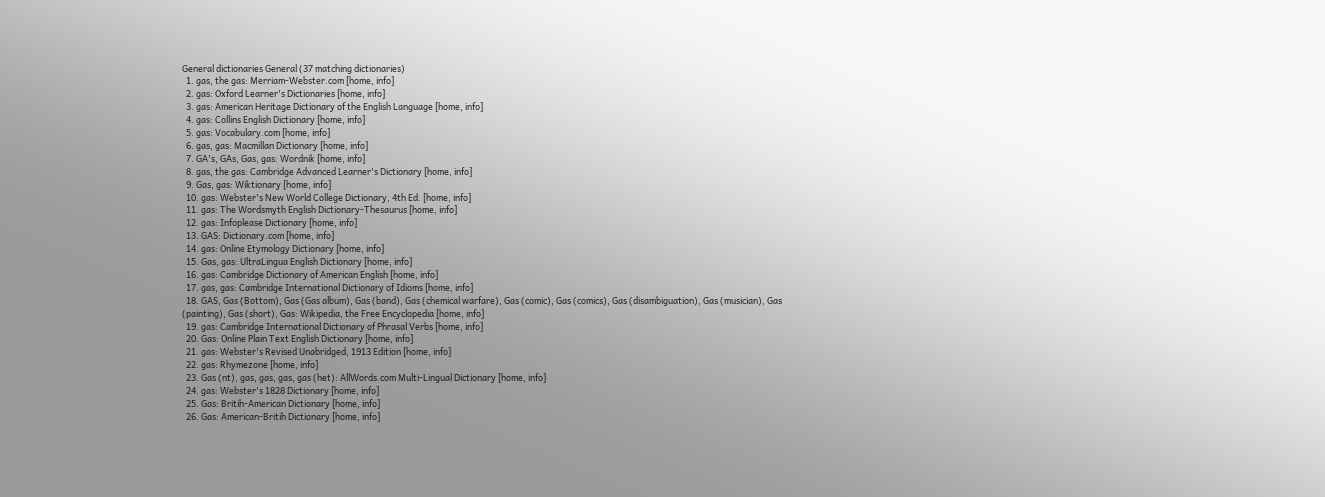General dictionaries General (37 matching dictionaries)
  1. gas, the gas: Merriam-Webster.com [home, info]
  2. gas: Oxford Learner's Dictionaries [home, info]
  3. gas: American Heritage Dictionary of the English Language [home, info]
  4. gas: Collins English Dictionary [home, info]
  5. gas: Vocabulary.com [home, info]
  6. gas, gas: Macmillan Dictionary [home, info]
  7. GA's, GAs, Gas, gas: Wordnik [home, info]
  8. gas, the gas: Cambridge Advanced Learner's Dictionary [home, info]
  9. Gas, gas: Wiktionary [home, info]
  10. gas: Webster's New World College Dictionary, 4th Ed. [home, info]
  11. gas: The Wordsmyth English Dictionary-Thesaurus [home, info]
  12. gas: Infoplease Dictionary [home, info]
  13. GAS: Dictionary.com [home, info]
  14. gas: Online Etymology Dictionary [home, info]
  15. Gas, gas: UltraLingua English Dictionary [home, info]
  16. gas: Cambridge Dictionary of American English [home, info]
  17. gas, gas: Cambridge International Dictionary of Idioms [home, info]
  18. GAS, Gas (Bottom), Gas (Gas album), Gas (band), Gas (chemical warfare), Gas (comic), Gas (comics), Gas (disambiguation), Gas (musician), Gas (painting), Gas (short), Gas: Wikipedia, the Free Encyclopedia [home, info]
  19. gas: Cambridge International Dictionary of Phrasal Verbs [home, info]
  20. Gas: Online Plain Text English Dictionary [home, info]
  21. gas: Webster's Revised Unabridged, 1913 Edition [home, info]
  22. gas: Rhymezone [home, info]
  23. Gas (nt), gas, gas, gas, gas (het): AllWords.com Multi-Lingual Dictionary [home, info]
  24. gas: Webster's 1828 Dictionary [home, info]
  25. Gas: Britih-American Dictionary [home, info]
  26. Gas: American-Britih Dictionary [home, info]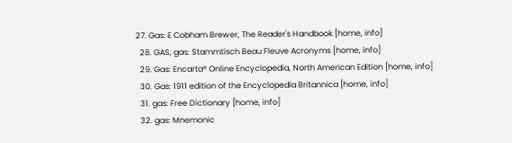27. Gas: E Cobham Brewer, The Reader's Handbook [home, info]
  28. GAS, gas: Stammtisch Beau Fleuve Acronyms [home, info]
  29. Gas: Encarta® Online Encyclopedia, North American Edition [home, info]
  30. Gas: 1911 edition of the Encyclopedia Britannica [home, info]
  31. gas: Free Dictionary [home, info]
  32. gas: Mnemonic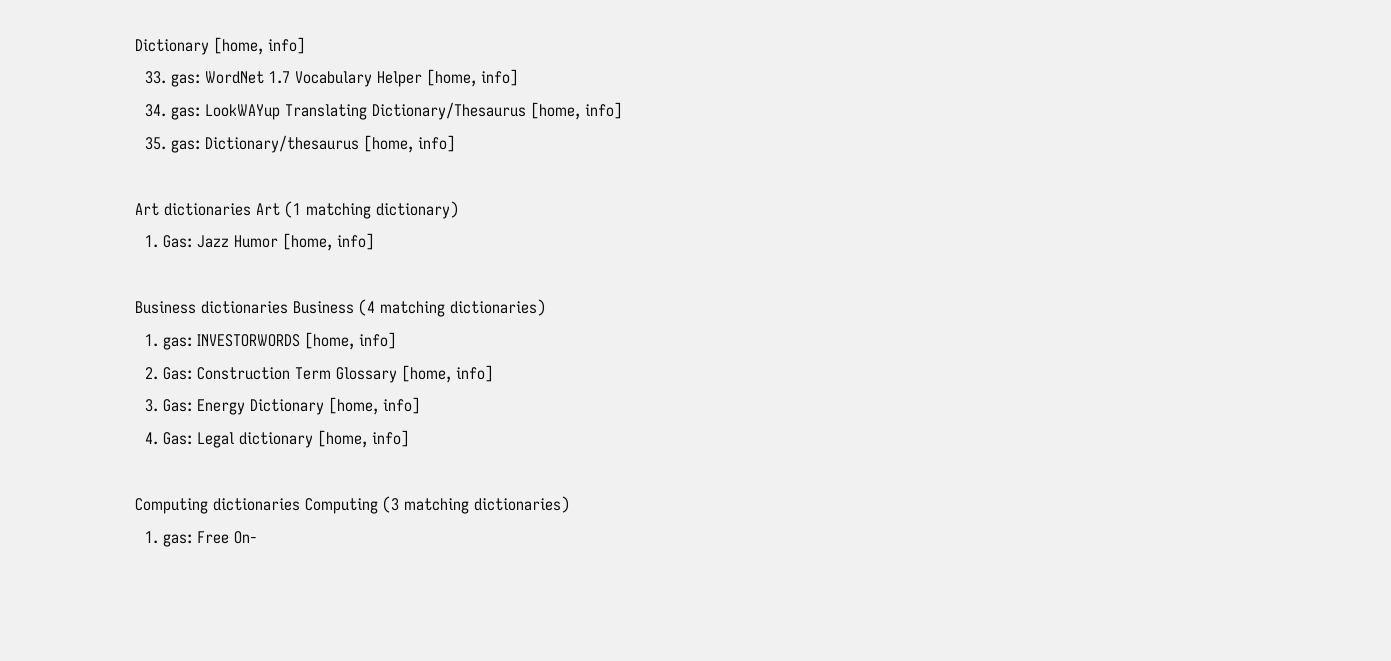Dictionary [home, info]
  33. gas: WordNet 1.7 Vocabulary Helper [home, info]
  34. gas: LookWAYup Translating Dictionary/Thesaurus [home, info]
  35. gas: Dictionary/thesaurus [home, info]

Art dictionaries Art (1 matching dictionary)
  1. Gas: Jazz Humor [home, info]

Business dictionaries Business (4 matching dictionaries)
  1. gas: INVESTORWORDS [home, info]
  2. Gas: Construction Term Glossary [home, info]
  3. Gas: Energy Dictionary [home, info]
  4. Gas: Legal dictionary [home, info]

Computing dictionaries Computing (3 matching dictionaries)
  1. gas: Free On-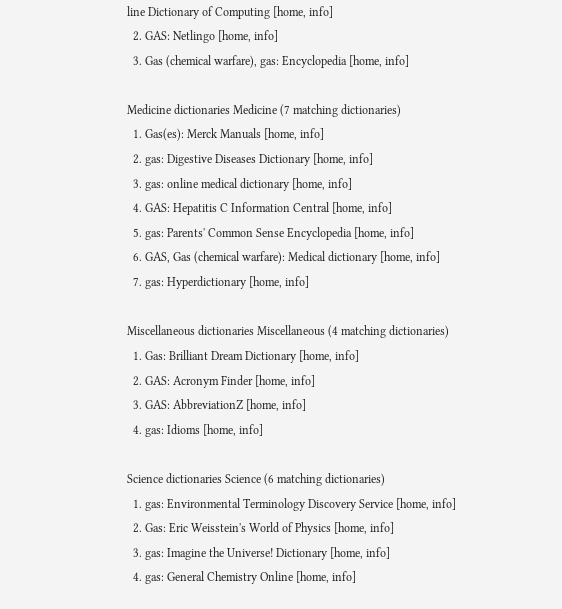line Dictionary of Computing [home, info]
  2. GAS: Netlingo [home, info]
  3. Gas (chemical warfare), gas: Encyclopedia [home, info]

Medicine dictionaries Medicine (7 matching dictionaries)
  1. Gas(es): Merck Manuals [home, info]
  2. gas: Digestive Diseases Dictionary [home, info]
  3. gas: online medical dictionary [home, info]
  4. GAS: Hepatitis C Information Central [home, info]
  5. gas: Parents' Common Sense Encyclopedia [home, info]
  6. GAS, Gas (chemical warfare): Medical dictionary [home, info]
  7. gas: Hyperdictionary [home, info]

Miscellaneous dictionaries Miscellaneous (4 matching dictionaries)
  1. Gas: Brilliant Dream Dictionary [home, info]
  2. GAS: Acronym Finder [home, info]
  3. GAS: AbbreviationZ [home, info]
  4. gas: Idioms [home, info]

Science dictionaries Science (6 matching dictionaries)
  1. gas: Environmental Terminology Discovery Service [home, info]
  2. Gas: Eric Weisstein's World of Physics [home, info]
  3. gas: Imagine the Universe! Dictionary [home, info]
  4. gas: General Chemistry Online [home, info]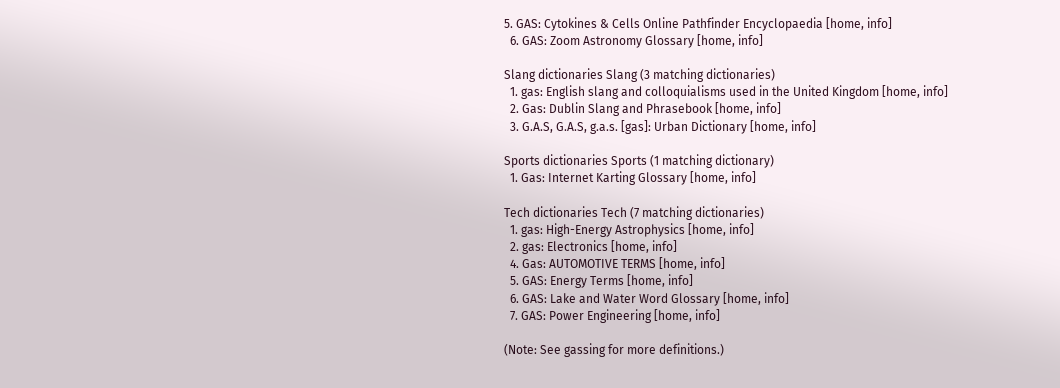5. GAS: Cytokines & Cells Online Pathfinder Encyclopaedia [home, info]
  6. GAS: Zoom Astronomy Glossary [home, info]

Slang dictionaries Slang (3 matching dictionaries)
  1. gas: English slang and colloquialisms used in the United Kingdom [home, info]
  2. Gas: Dublin Slang and Phrasebook [home, info]
  3. G.A.S, G.A.S, g.a.s. [gas]: Urban Dictionary [home, info]

Sports dictionaries Sports (1 matching dictionary)
  1. Gas: Internet Karting Glossary [home, info]

Tech dictionaries Tech (7 matching dictionaries)
  1. gas: High-Energy Astrophysics [home, info]
  2. gas: Electronics [home, info]
  4. Gas: AUTOMOTIVE TERMS [home, info]
  5. GAS: Energy Terms [home, info]
  6. GAS: Lake and Water Word Glossary [home, info]
  7. GAS: Power Engineering [home, info]

(Note: See gassing for more definitions.)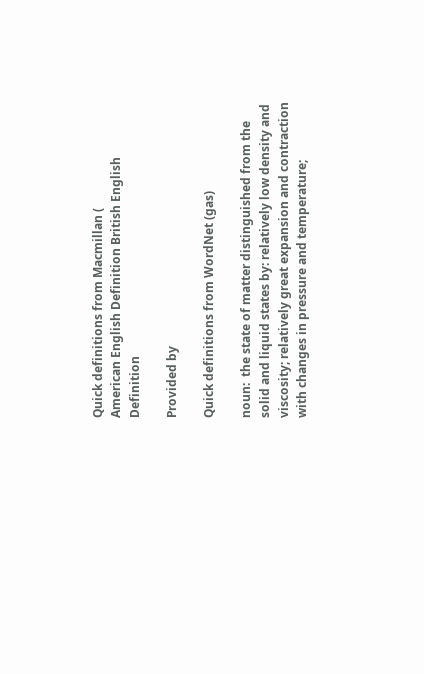Quick definitions from Macmillan (
American English Definition British English Definition

Provided by

Quick definitions from WordNet (gas)

noun:  the state of matter distinguished from the solid and liquid states by: relatively low density and viscosity; relatively great expansion and contraction with changes in pressure and temperature;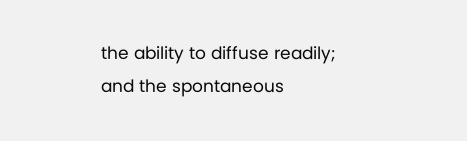the ability to diffuse readily; and the spontaneous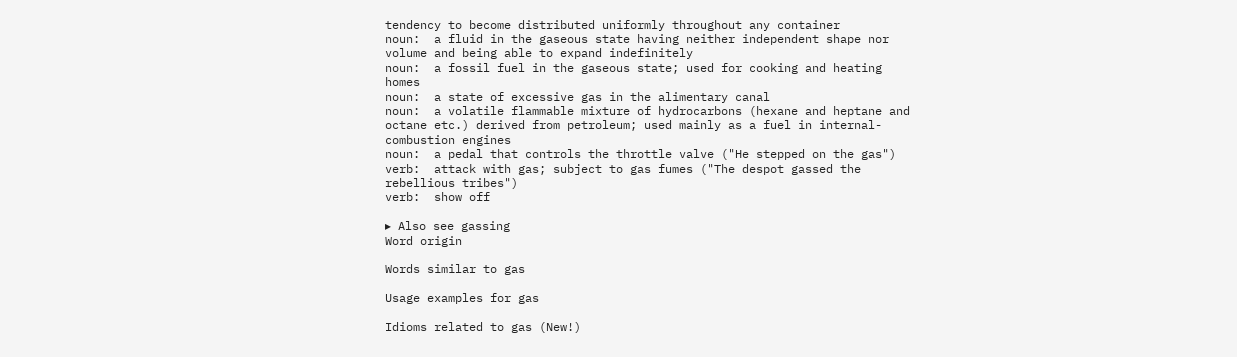tendency to become distributed uniformly throughout any container
noun:  a fluid in the gaseous state having neither independent shape nor volume and being able to expand indefinitely
noun:  a fossil fuel in the gaseous state; used for cooking and heating homes
noun:  a state of excessive gas in the alimentary canal
noun:  a volatile flammable mixture of hydrocarbons (hexane and heptane and octane etc.) derived from petroleum; used mainly as a fuel in internal-combustion engines
noun:  a pedal that controls the throttle valve ("He stepped on the gas")
verb:  attack with gas; subject to gas fumes ("The despot gassed the rebellious tribes")
verb:  show off

▸ Also see gassing
Word origin

Words similar to gas

Usage examples for gas

Idioms related to gas (New!)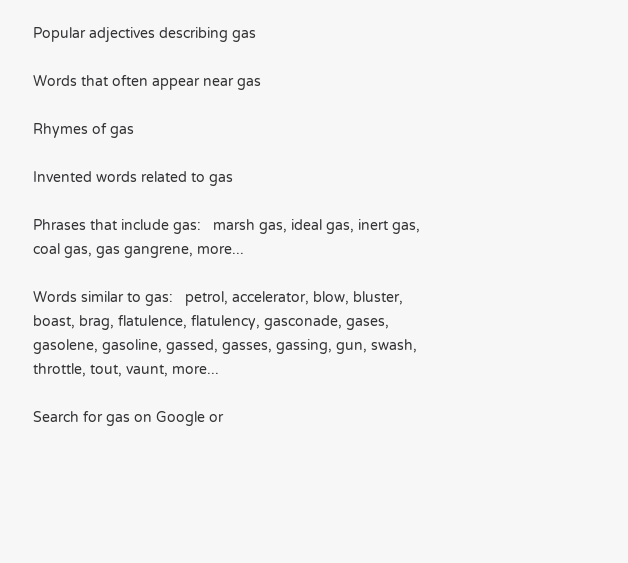Popular adjectives describing gas

Words that often appear near gas

Rhymes of gas

Invented words related to gas

Phrases that include gas:   marsh gas, ideal gas, inert gas, coal gas, gas gangrene, more...

Words similar to gas:   petrol, accelerator, blow, bluster, boast, brag, flatulence, flatulency, gasconade, gases, gasolene, gasoline, gassed, gasses, gassing, gun, swash, throttle, tout, vaunt, more...

Search for gas on Google or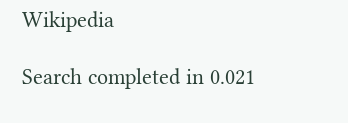Wikipedia

Search completed in 0.021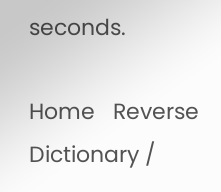seconds.

Home   Reverse Dictionary /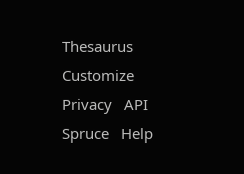Thesaurus  Customize  Privacy   API   Spruce   Help